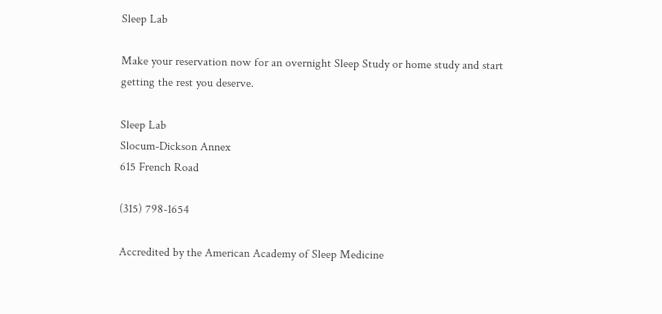Sleep Lab

Make your reservation now for an overnight Sleep Study or home study and start getting the rest you deserve.

Sleep Lab
Slocum-Dickson Annex
615 French Road

(315) 798-1654

Accredited by the American Academy of Sleep Medicine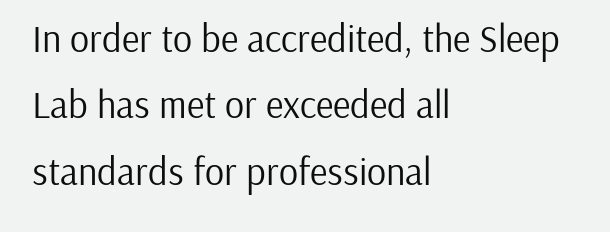In order to be accredited, the Sleep Lab has met or exceeded all standards for professional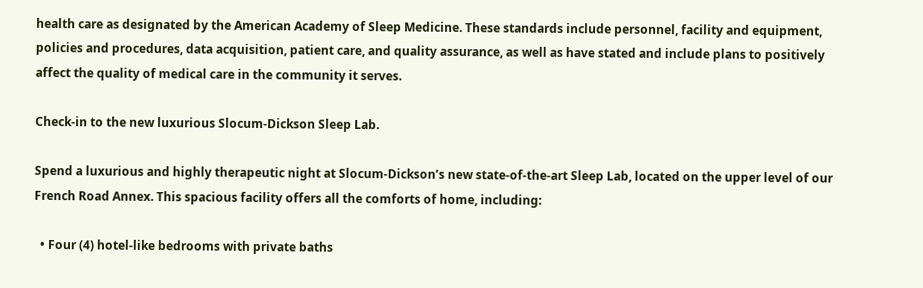health care as designated by the American Academy of Sleep Medicine. These standards include personnel, facility and equipment, policies and procedures, data acquisition, patient care, and quality assurance, as well as have stated and include plans to positively affect the quality of medical care in the community it serves.

Check-in to the new luxurious Slocum-Dickson Sleep Lab.

Spend a luxurious and highly therapeutic night at Slocum-Dickson’s new state-of-the-art Sleep Lab, located on the upper level of our French Road Annex. This spacious facility offers all the comforts of home, including:

  • Four (4) hotel-like bedrooms with private baths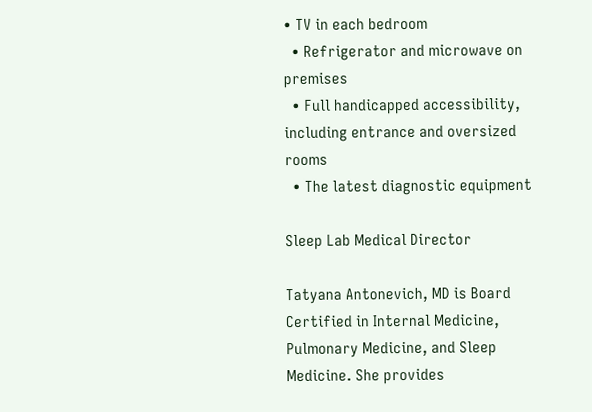• TV in each bedroom
  • Refrigerator and microwave on premises
  • Full handicapped accessibility, including entrance and oversized rooms
  • The latest diagnostic equipment

Sleep Lab Medical Director

Tatyana Antonevich, MD is Board Certified in Internal Medicine, Pulmonary Medicine, and Sleep Medicine. She provides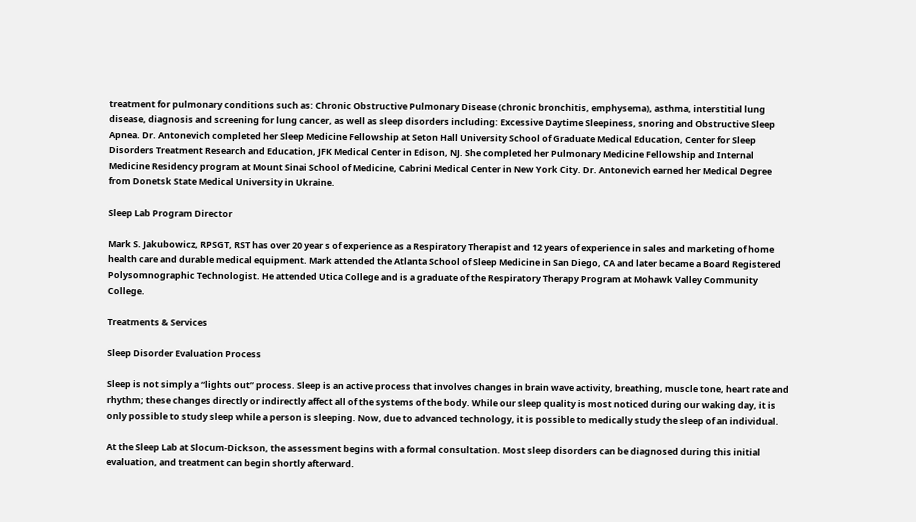treatment for pulmonary conditions such as: Chronic Obstructive Pulmonary Disease (chronic bronchitis, emphysema), asthma, interstitial lung disease, diagnosis and screening for lung cancer, as well as sleep disorders including: Excessive Daytime Sleepiness, snoring and Obstructive Sleep Apnea. Dr. Antonevich completed her Sleep Medicine Fellowship at Seton Hall University School of Graduate Medical Education, Center for Sleep Disorders Treatment Research and Education, JFK Medical Center in Edison, NJ. She completed her Pulmonary Medicine Fellowship and Internal Medicine Residency program at Mount Sinai School of Medicine, Cabrini Medical Center in New York City. Dr. Antonevich earned her Medical Degree from Donetsk State Medical University in Ukraine.

Sleep Lab Program Director

Mark S. Jakubowicz, RPSGT, RST has over 20 year s of experience as a Respiratory Therapist and 12 years of experience in sales and marketing of home health care and durable medical equipment. Mark attended the Atlanta School of Sleep Medicine in San Diego, CA and later became a Board Registered Polysomnographic Technologist. He attended Utica College and is a graduate of the Respiratory Therapy Program at Mohawk Valley Community College.

Treatments & Services

Sleep Disorder Evaluation Process

Sleep is not simply a “lights out” process. Sleep is an active process that involves changes in brain wave activity, breathing, muscle tone, heart rate and rhythm; these changes directly or indirectly affect all of the systems of the body. While our sleep quality is most noticed during our waking day, it is only possible to study sleep while a person is sleeping. Now, due to advanced technology, it is possible to medically study the sleep of an individual.

At the Sleep Lab at Slocum-Dickson, the assessment begins with a formal consultation. Most sleep disorders can be diagnosed during this initial evaluation, and treatment can begin shortly afterward.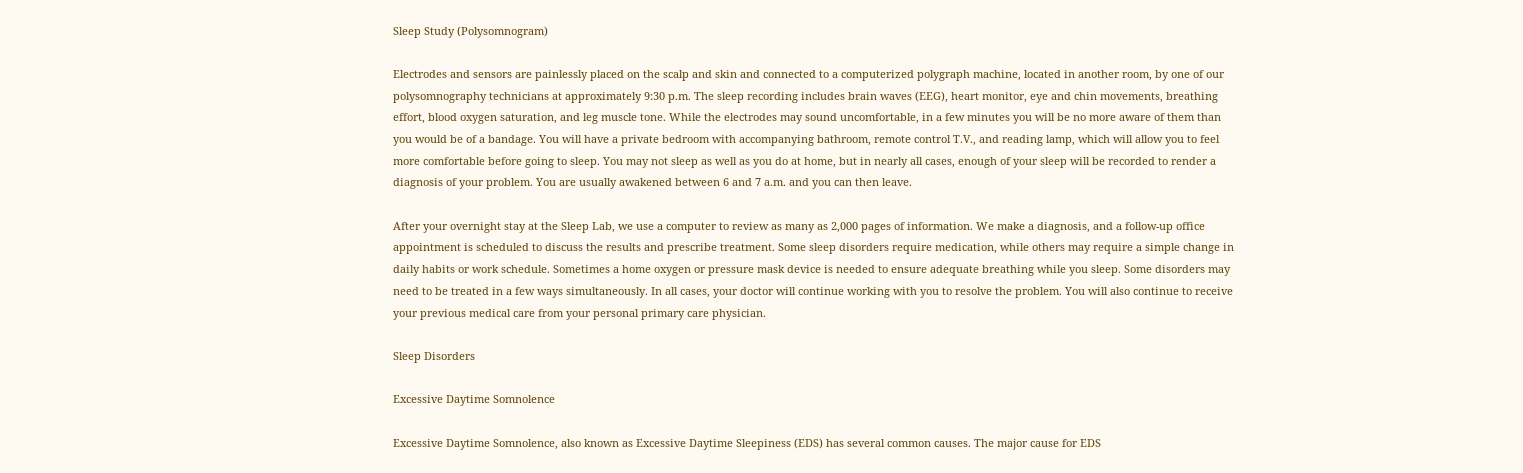Sleep Study (Polysomnogram)

Electrodes and sensors are painlessly placed on the scalp and skin and connected to a computerized polygraph machine, located in another room, by one of our polysomnography technicians at approximately 9:30 p.m. The sleep recording includes brain waves (EEG), heart monitor, eye and chin movements, breathing effort, blood oxygen saturation, and leg muscle tone. While the electrodes may sound uncomfortable, in a few minutes you will be no more aware of them than you would be of a bandage. You will have a private bedroom with accompanying bathroom, remote control T.V., and reading lamp, which will allow you to feel more comfortable before going to sleep. You may not sleep as well as you do at home, but in nearly all cases, enough of your sleep will be recorded to render a diagnosis of your problem. You are usually awakened between 6 and 7 a.m. and you can then leave.

After your overnight stay at the Sleep Lab, we use a computer to review as many as 2,000 pages of information. We make a diagnosis, and a follow-up office appointment is scheduled to discuss the results and prescribe treatment. Some sleep disorders require medication, while others may require a simple change in daily habits or work schedule. Sometimes a home oxygen or pressure mask device is needed to ensure adequate breathing while you sleep. Some disorders may need to be treated in a few ways simultaneously. In all cases, your doctor will continue working with you to resolve the problem. You will also continue to receive your previous medical care from your personal primary care physician.

Sleep Disorders

Excessive Daytime Somnolence

Excessive Daytime Somnolence, also known as Excessive Daytime Sleepiness (EDS) has several common causes. The major cause for EDS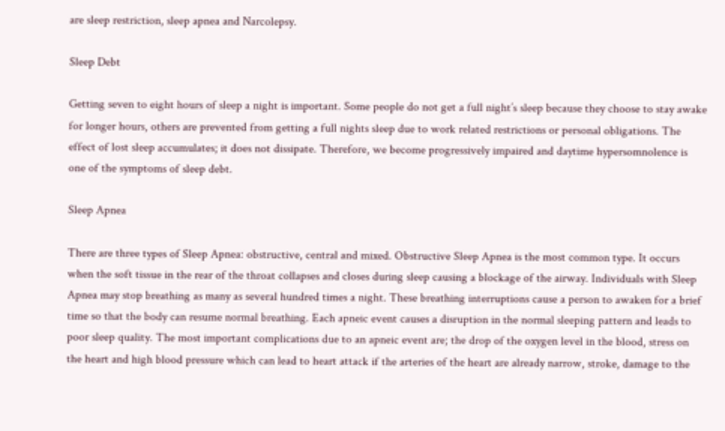are sleep restriction, sleep apnea and Narcolepsy.

Sleep Debt

Getting seven to eight hours of sleep a night is important. Some people do not get a full night’s sleep because they choose to stay awake for longer hours, others are prevented from getting a full nights sleep due to work related restrictions or personal obligations. The effect of lost sleep accumulates; it does not dissipate. Therefore, we become progressively impaired and daytime hypersomnolence is one of the symptoms of sleep debt.

Sleep Apnea

There are three types of Sleep Apnea: obstructive, central and mixed. Obstructive Sleep Apnea is the most common type. It occurs when the soft tissue in the rear of the throat collapses and closes during sleep causing a blockage of the airway. Individuals with Sleep Apnea may stop breathing as many as several hundred times a night. These breathing interruptions cause a person to awaken for a brief time so that the body can resume normal breathing. Each apneic event causes a disruption in the normal sleeping pattern and leads to poor sleep quality. The most important complications due to an apneic event are; the drop of the oxygen level in the blood, stress on the heart and high blood pressure which can lead to heart attack if the arteries of the heart are already narrow, stroke, damage to the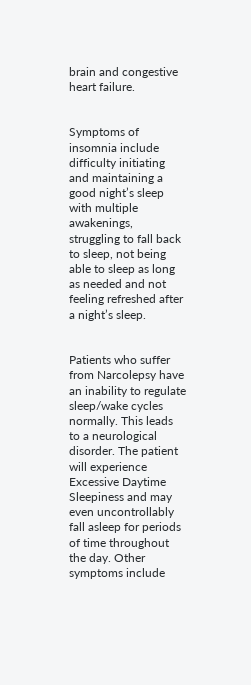brain and congestive heart failure.


Symptoms of insomnia include difficulty initiating and maintaining a good night’s sleep with multiple awakenings, struggling to fall back to sleep, not being able to sleep as long as needed and not feeling refreshed after a night’s sleep.


Patients who suffer from Narcolepsy have an inability to regulate sleep/wake cycles normally. This leads to a neurological disorder. The patient will experience Excessive Daytime Sleepiness and may even uncontrollably fall asleep for periods of time throughout the day. Other symptoms include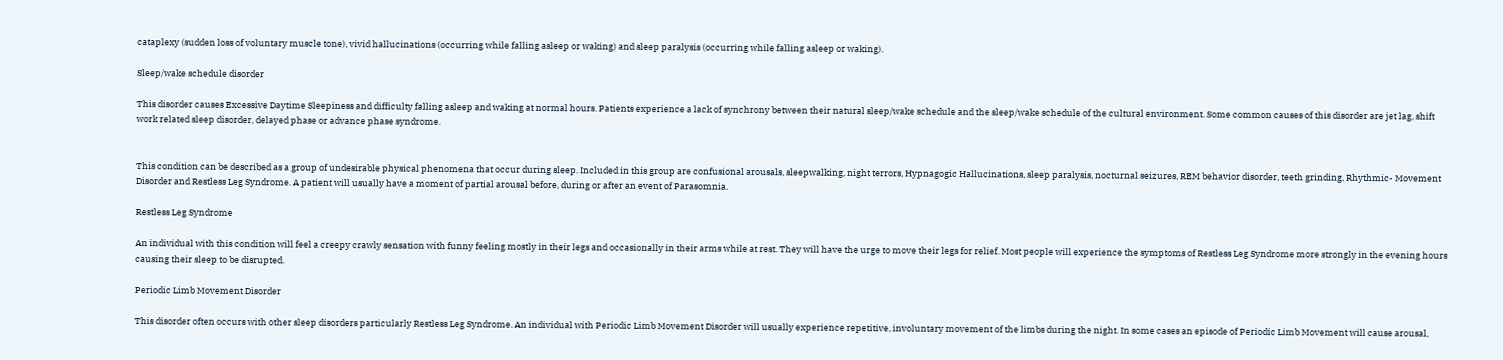cataplexy (sudden loss of voluntary muscle tone), vivid hallucinations (occurring while falling asleep or waking) and sleep paralysis (occurring while falling asleep or waking).

Sleep/wake schedule disorder

This disorder causes Excessive Daytime Sleepiness and difficulty falling asleep and waking at normal hours. Patients experience a lack of synchrony between their natural sleep/wake schedule and the sleep/wake schedule of the cultural environment. Some common causes of this disorder are jet lag, shift work related sleep disorder, delayed phase or advance phase syndrome.


This condition can be described as a group of undesirable physical phenomena that occur during sleep. Included in this group are confusional arousals, sleepwalking, night terrors, Hypnagogic Hallucinations, sleep paralysis, nocturnal seizures, REM behavior disorder, teeth grinding, Rhythmic- Movement Disorder and Restless Leg Syndrome. A patient will usually have a moment of partial arousal before, during or after an event of Parasomnia.

Restless Leg Syndrome

An individual with this condition will feel a creepy crawly sensation with funny feeling mostly in their legs and occasionally in their arms while at rest. They will have the urge to move their legs for relief. Most people will experience the symptoms of Restless Leg Syndrome more strongly in the evening hours causing their sleep to be disrupted.

Periodic Limb Movement Disorder

This disorder often occurs with other sleep disorders particularly Restless Leg Syndrome. An individual with Periodic Limb Movement Disorder will usually experience repetitive, involuntary movement of the limbs during the night. In some cases an episode of Periodic Limb Movement will cause arousal,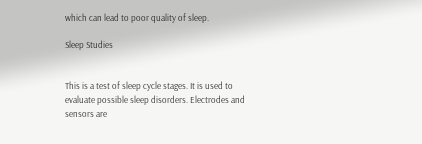which can lead to poor quality of sleep.

Sleep Studies


This is a test of sleep cycle stages. It is used to evaluate possible sleep disorders. Electrodes and sensors are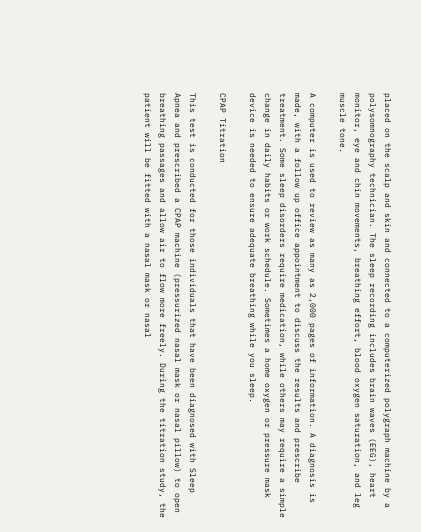placed on the scalp and skin and connected to a computerized polygraph machine by a polysomnography technician. The sleep recording includes brain waves (EEG), heart monitor, eye and chin movements, breathing effort, blood oxygen saturation, and leg muscle tone.

A computer is used to review as many as 2,000 pages of information. A diagnosis is made, with a follow up office appointment to discuss the results and prescribe treatment. Some sleep disorders require medication, while others may require a simple change in daily habits or work schedule. Sometimes a home oxygen or pressure mask device is needed to ensure adequate breathing while you sleep.

CPAP Titration

This test is conducted for those individuals that have been diagnosed with Sleep Apnea and prescribed a CPAP machine (pressurized nasal mask or nasal pillow) to open breathing passages and allow air to flow more freely. During the titration study, the patient will be fitted with a nasal mask or nasal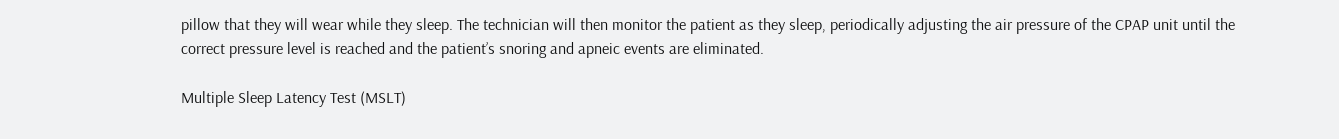pillow that they will wear while they sleep. The technician will then monitor the patient as they sleep, periodically adjusting the air pressure of the CPAP unit until the correct pressure level is reached and the patient’s snoring and apneic events are eliminated.

Multiple Sleep Latency Test (MSLT)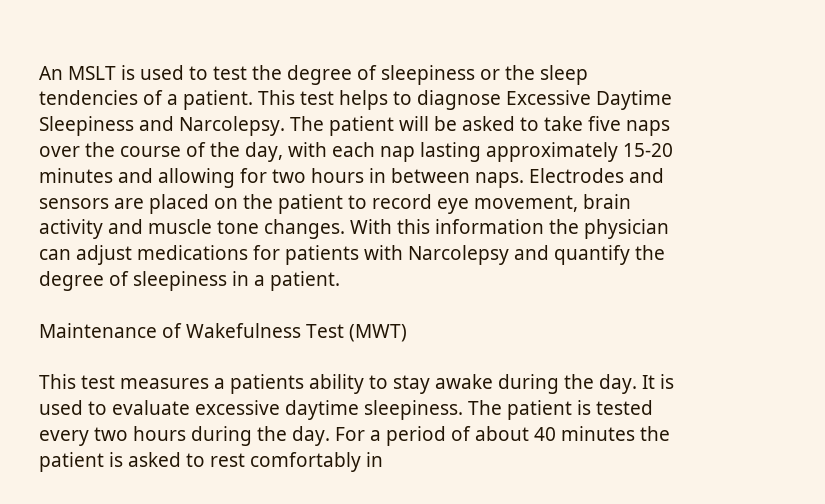An MSLT is used to test the degree of sleepiness or the sleep tendencies of a patient. This test helps to diagnose Excessive Daytime Sleepiness and Narcolepsy. The patient will be asked to take five naps over the course of the day, with each nap lasting approximately 15-20 minutes and allowing for two hours in between naps. Electrodes and sensors are placed on the patient to record eye movement, brain activity and muscle tone changes. With this information the physician can adjust medications for patients with Narcolepsy and quantify the degree of sleepiness in a patient.

Maintenance of Wakefulness Test (MWT)

This test measures a patients ability to stay awake during the day. It is used to evaluate excessive daytime sleepiness. The patient is tested every two hours during the day. For a period of about 40 minutes the patient is asked to rest comfortably in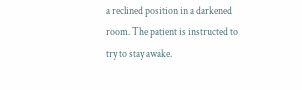a reclined position in a darkened room. The patient is instructed to try to stay awake.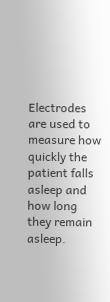Electrodes are used to measure how quickly the patient falls asleep and how long they remain asleep.